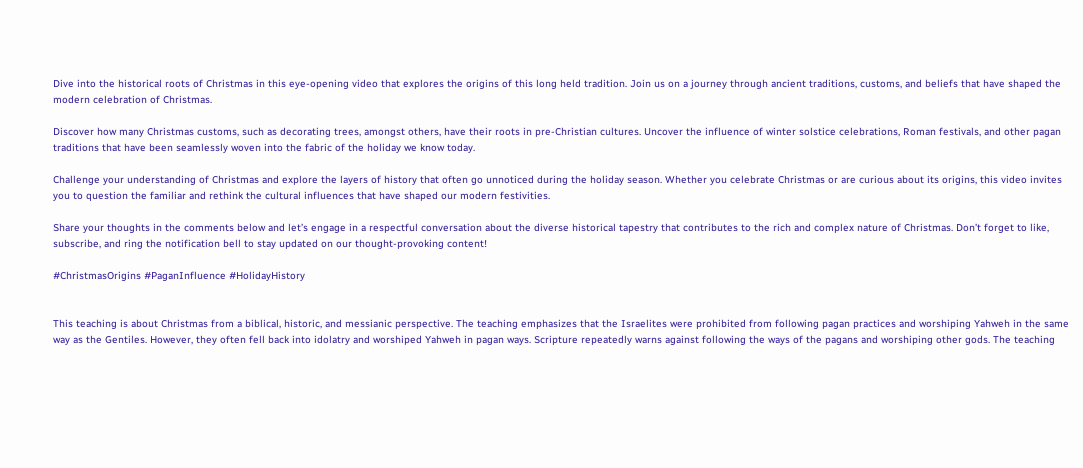Dive into the historical roots of Christmas in this eye-opening video that explores the origins of this long held tradition. Join us on a journey through ancient traditions, customs, and beliefs that have shaped the modern celebration of Christmas.

Discover how many Christmas customs, such as decorating trees, amongst others, have their roots in pre-Christian cultures. Uncover the influence of winter solstice celebrations, Roman festivals, and other pagan traditions that have been seamlessly woven into the fabric of the holiday we know today.

Challenge your understanding of Christmas and explore the layers of history that often go unnoticed during the holiday season. Whether you celebrate Christmas or are curious about its origins, this video invites you to question the familiar and rethink the cultural influences that have shaped our modern festivities.

Share your thoughts in the comments below and let’s engage in a respectful conversation about the diverse historical tapestry that contributes to the rich and complex nature of Christmas. Don’t forget to like, subscribe, and ring the notification bell to stay updated on our thought-provoking content!

#ChristmasOrigins #PaganInfluence #HolidayHistory


This teaching is about Christmas from a biblical, historic, and messianic perspective. The teaching emphasizes that the Israelites were prohibited from following pagan practices and worshiping Yahweh in the same way as the Gentiles. However, they often fell back into idolatry and worshiped Yahweh in pagan ways. Scripture repeatedly warns against following the ways of the pagans and worshiping other gods. The teaching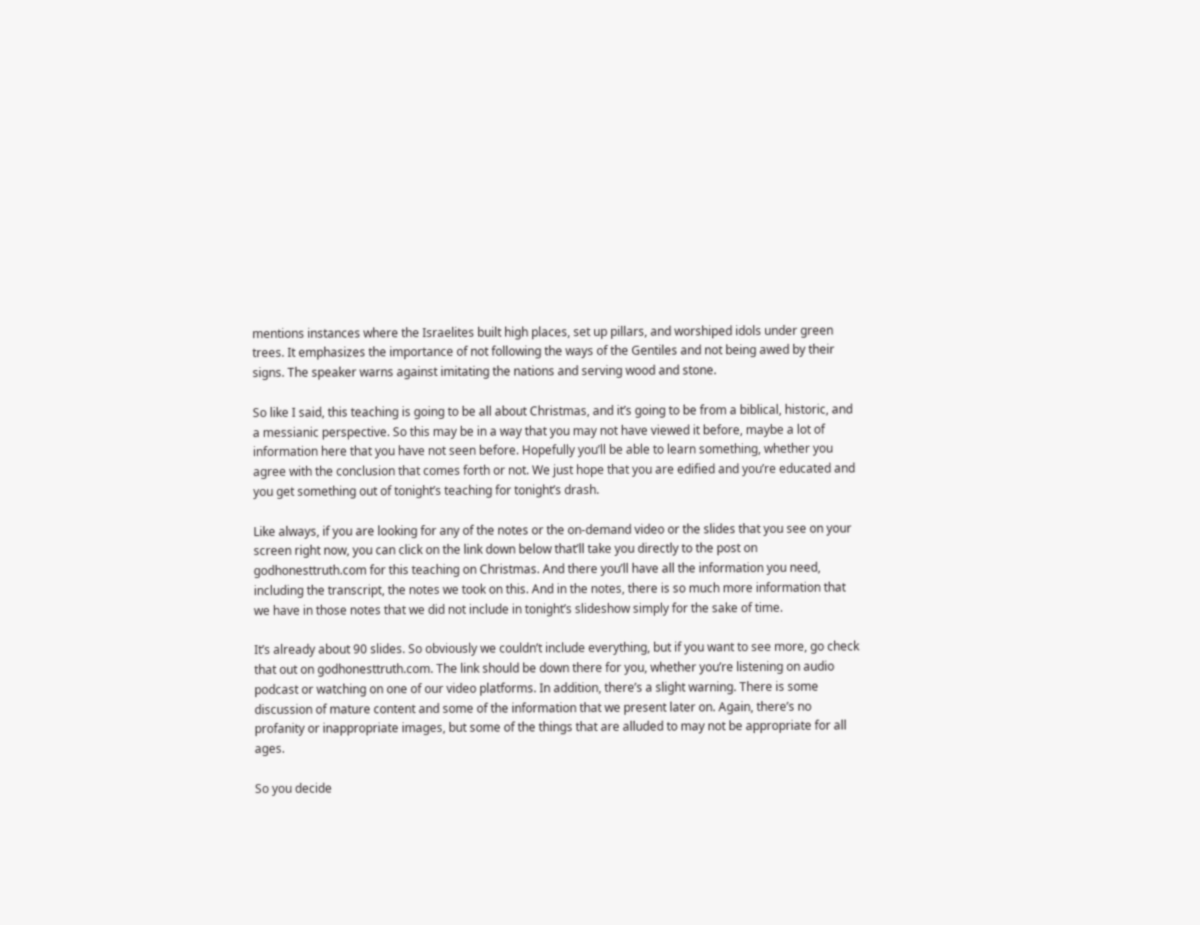mentions instances where the Israelites built high places, set up pillars, and worshiped idols under green trees. It emphasizes the importance of not following the ways of the Gentiles and not being awed by their signs. The speaker warns against imitating the nations and serving wood and stone.

So like I said, this teaching is going to be all about Christmas, and it’s going to be from a biblical, historic, and a messianic perspective. So this may be in a way that you may not have viewed it before, maybe a lot of information here that you have not seen before. Hopefully you’ll be able to learn something, whether you agree with the conclusion that comes forth or not. We just hope that you are edified and you’re educated and you get something out of tonight’s teaching for tonight’s drash.

Like always, if you are looking for any of the notes or the on-demand video or the slides that you see on your screen right now, you can click on the link down below that’ll take you directly to the post on godhonesttruth.com for this teaching on Christmas. And there you’ll have all the information you need, including the transcript, the notes we took on this. And in the notes, there is so much more information that we have in those notes that we did not include in tonight’s slideshow simply for the sake of time.

It’s already about 90 slides. So obviously we couldn’t include everything, but if you want to see more, go check that out on godhonesttruth.com. The link should be down there for you, whether you’re listening on audio podcast or watching on one of our video platforms. In addition, there’s a slight warning. There is some discussion of mature content and some of the information that we present later on. Again, there’s no profanity or inappropriate images, but some of the things that are alluded to may not be appropriate for all ages.

So you decide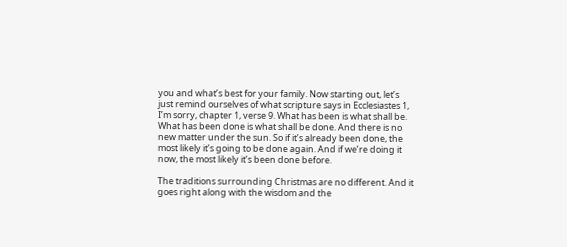you and what’s best for your family. Now starting out, let’s just remind ourselves of what scripture says in Ecclesiastes 1, I’m sorry, chapter 1, verse 9. What has been is what shall be. What has been done is what shall be done. And there is no new matter under the sun. So if it’s already been done, the most likely it’s going to be done again. And if we’re doing it now, the most likely it’s been done before.

The traditions surrounding Christmas are no different. And it goes right along with the wisdom and the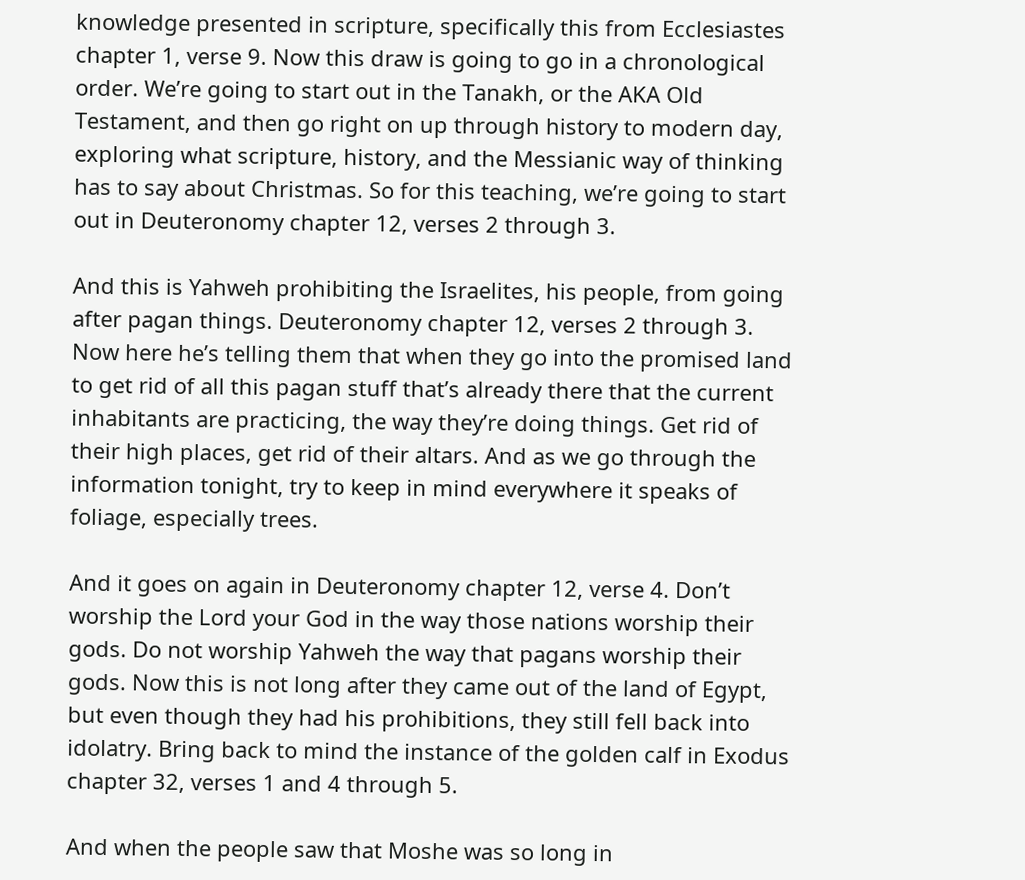knowledge presented in scripture, specifically this from Ecclesiastes chapter 1, verse 9. Now this draw is going to go in a chronological order. We’re going to start out in the Tanakh, or the AKA Old Testament, and then go right on up through history to modern day, exploring what scripture, history, and the Messianic way of thinking has to say about Christmas. So for this teaching, we’re going to start out in Deuteronomy chapter 12, verses 2 through 3.

And this is Yahweh prohibiting the Israelites, his people, from going after pagan things. Deuteronomy chapter 12, verses 2 through 3. Now here he’s telling them that when they go into the promised land to get rid of all this pagan stuff that’s already there that the current inhabitants are practicing, the way they’re doing things. Get rid of their high places, get rid of their altars. And as we go through the information tonight, try to keep in mind everywhere it speaks of foliage, especially trees.

And it goes on again in Deuteronomy chapter 12, verse 4. Don’t worship the Lord your God in the way those nations worship their gods. Do not worship Yahweh the way that pagans worship their gods. Now this is not long after they came out of the land of Egypt, but even though they had his prohibitions, they still fell back into idolatry. Bring back to mind the instance of the golden calf in Exodus chapter 32, verses 1 and 4 through 5.

And when the people saw that Moshe was so long in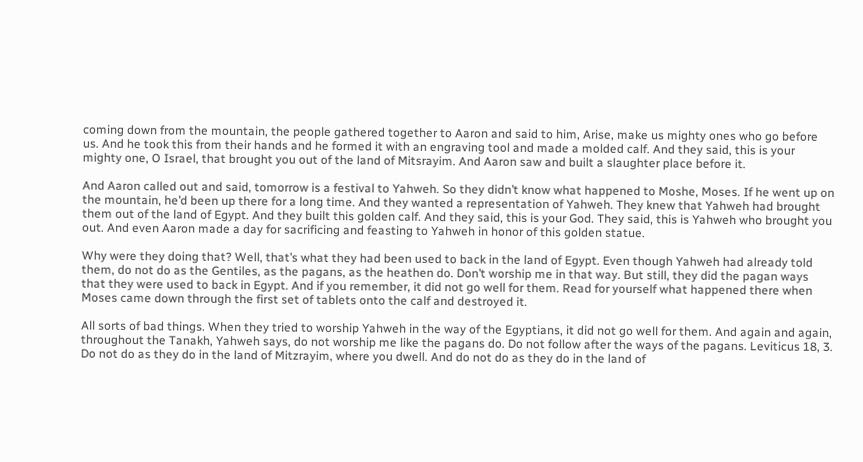coming down from the mountain, the people gathered together to Aaron and said to him, Arise, make us mighty ones who go before us. And he took this from their hands and he formed it with an engraving tool and made a molded calf. And they said, this is your mighty one, O Israel, that brought you out of the land of Mitsrayim. And Aaron saw and built a slaughter place before it.

And Aaron called out and said, tomorrow is a festival to Yahweh. So they didn’t know what happened to Moshe, Moses. If he went up on the mountain, he’d been up there for a long time. And they wanted a representation of Yahweh. They knew that Yahweh had brought them out of the land of Egypt. And they built this golden calf. And they said, this is your God. They said, this is Yahweh who brought you out. And even Aaron made a day for sacrificing and feasting to Yahweh in honor of this golden statue.

Why were they doing that? Well, that’s what they had been used to back in the land of Egypt. Even though Yahweh had already told them, do not do as the Gentiles, as the pagans, as the heathen do. Don’t worship me in that way. But still, they did the pagan ways that they were used to back in Egypt. And if you remember, it did not go well for them. Read for yourself what happened there when Moses came down through the first set of tablets onto the calf and destroyed it.

All sorts of bad things. When they tried to worship Yahweh in the way of the Egyptians, it did not go well for them. And again and again, throughout the Tanakh, Yahweh says, do not worship me like the pagans do. Do not follow after the ways of the pagans. Leviticus 18, 3. Do not do as they do in the land of Mitzrayim, where you dwell. And do not do as they do in the land of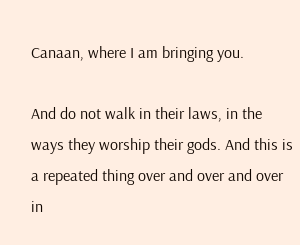Canaan, where I am bringing you.

And do not walk in their laws, in the ways they worship their gods. And this is a repeated thing over and over and over in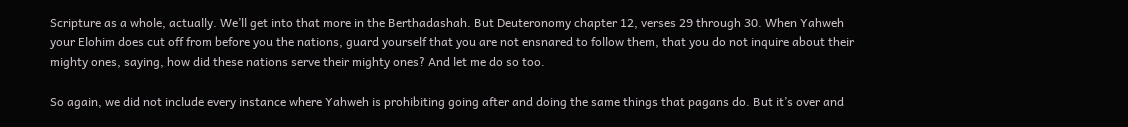Scripture as a whole, actually. We’ll get into that more in the Berthadashah. But Deuteronomy chapter 12, verses 29 through 30. When Yahweh your Elohim does cut off from before you the nations, guard yourself that you are not ensnared to follow them, that you do not inquire about their mighty ones, saying, how did these nations serve their mighty ones? And let me do so too.

So again, we did not include every instance where Yahweh is prohibiting going after and doing the same things that pagans do. But it’s over and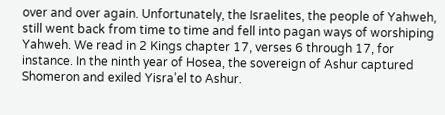over and over again. Unfortunately, the Israelites, the people of Yahweh, still went back from time to time and fell into pagan ways of worshiping Yahweh. We read in 2 Kings chapter 17, verses 6 through 17, for instance. In the ninth year of Hosea, the sovereign of Ashur captured Shomeron and exiled Yisra’el to Ashur.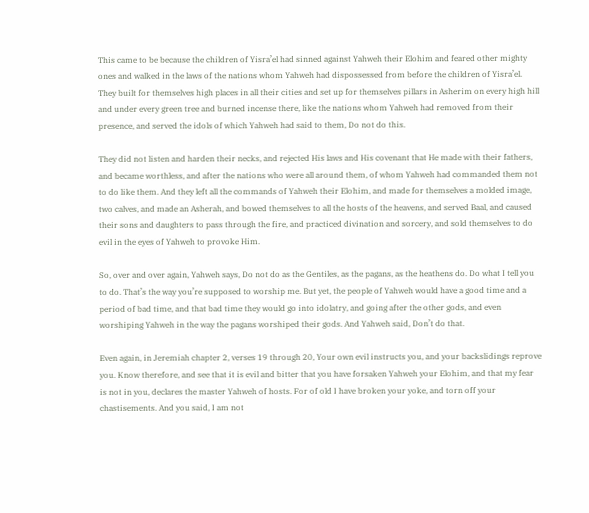This came to be because the children of Yisra’el had sinned against Yahweh their Elohim and feared other mighty ones and walked in the laws of the nations whom Yahweh had dispossessed from before the children of Yisra’el. They built for themselves high places in all their cities and set up for themselves pillars in Asherim on every high hill and under every green tree and burned incense there, like the nations whom Yahweh had removed from their presence, and served the idols of which Yahweh had said to them, Do not do this.

They did not listen and harden their necks, and rejected His laws and His covenant that He made with their fathers, and became worthless, and after the nations who were all around them, of whom Yahweh had commanded them not to do like them. And they left all the commands of Yahweh their Elohim, and made for themselves a molded image, two calves, and made an Asherah, and bowed themselves to all the hosts of the heavens, and served Baal, and caused their sons and daughters to pass through the fire, and practiced divination and sorcery, and sold themselves to do evil in the eyes of Yahweh to provoke Him.

So, over and over again, Yahweh says, Do not do as the Gentiles, as the pagans, as the heathens do. Do what I tell you to do. That’s the way you’re supposed to worship me. But yet, the people of Yahweh would have a good time and a period of bad time, and that bad time they would go into idolatry, and going after the other gods, and even worshiping Yahweh in the way the pagans worshiped their gods. And Yahweh said, Don’t do that.

Even again, in Jeremiah chapter 2, verses 19 through 20, Your own evil instructs you, and your backslidings reprove you. Know therefore, and see that it is evil and bitter that you have forsaken Yahweh your Elohim, and that my fear is not in you, declares the master Yahweh of hosts. For of old I have broken your yoke, and torn off your chastisements. And you said, I am not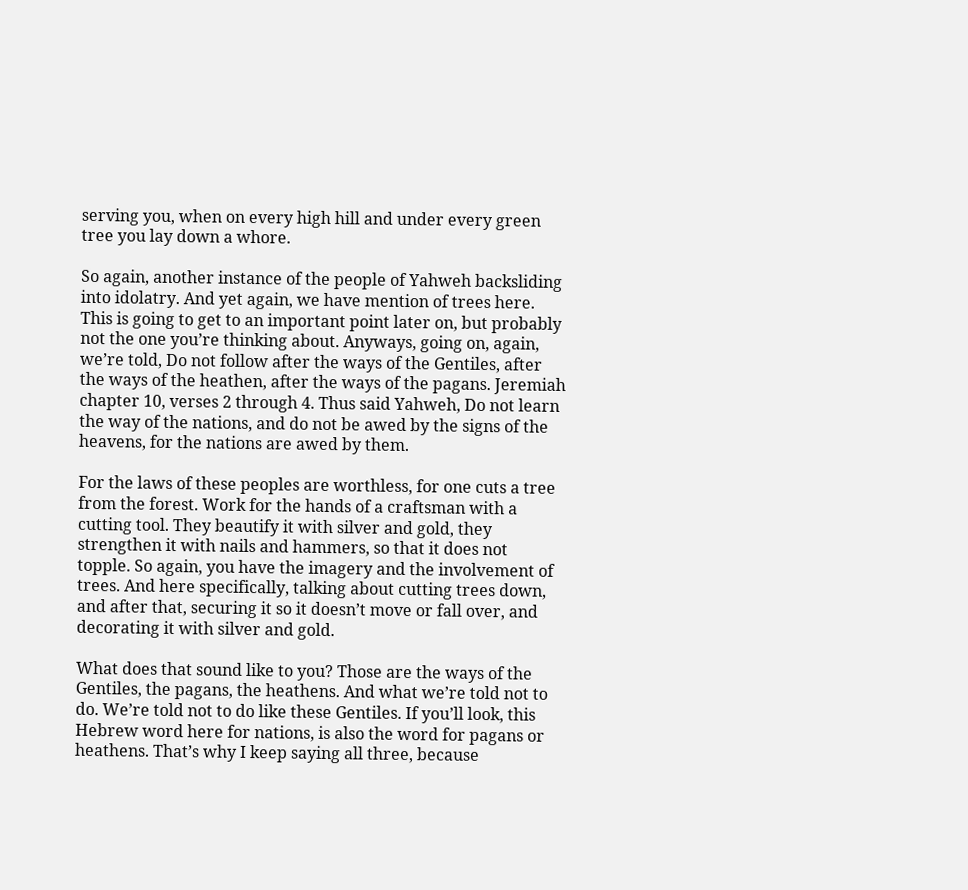serving you, when on every high hill and under every green tree you lay down a whore.

So again, another instance of the people of Yahweh backsliding into idolatry. And yet again, we have mention of trees here. This is going to get to an important point later on, but probably not the one you’re thinking about. Anyways, going on, again, we’re told, Do not follow after the ways of the Gentiles, after the ways of the heathen, after the ways of the pagans. Jeremiah chapter 10, verses 2 through 4. Thus said Yahweh, Do not learn the way of the nations, and do not be awed by the signs of the heavens, for the nations are awed by them.

For the laws of these peoples are worthless, for one cuts a tree from the forest. Work for the hands of a craftsman with a cutting tool. They beautify it with silver and gold, they strengthen it with nails and hammers, so that it does not topple. So again, you have the imagery and the involvement of trees. And here specifically, talking about cutting trees down, and after that, securing it so it doesn’t move or fall over, and decorating it with silver and gold.

What does that sound like to you? Those are the ways of the Gentiles, the pagans, the heathens. And what we’re told not to do. We’re told not to do like these Gentiles. If you’ll look, this Hebrew word here for nations, is also the word for pagans or heathens. That’s why I keep saying all three, because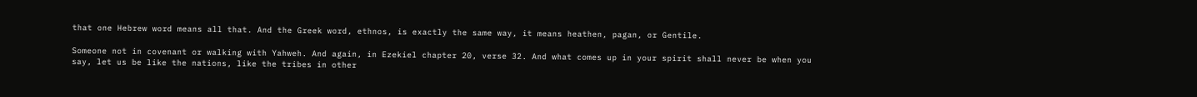that one Hebrew word means all that. And the Greek word, ethnos, is exactly the same way, it means heathen, pagan, or Gentile.

Someone not in covenant or walking with Yahweh. And again, in Ezekiel chapter 20, verse 32. And what comes up in your spirit shall never be when you say, let us be like the nations, like the tribes in other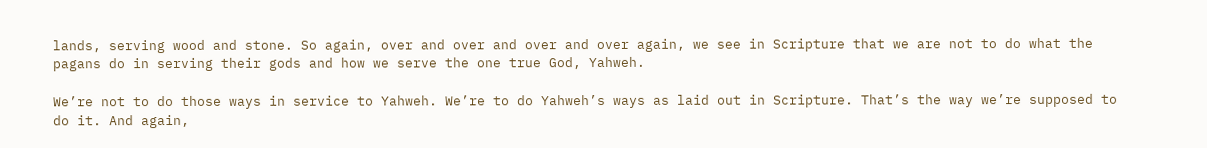lands, serving wood and stone. So again, over and over and over and over again, we see in Scripture that we are not to do what the pagans do in serving their gods and how we serve the one true God, Yahweh.

We’re not to do those ways in service to Yahweh. We’re to do Yahweh’s ways as laid out in Scripture. That’s the way we’re supposed to do it. And again,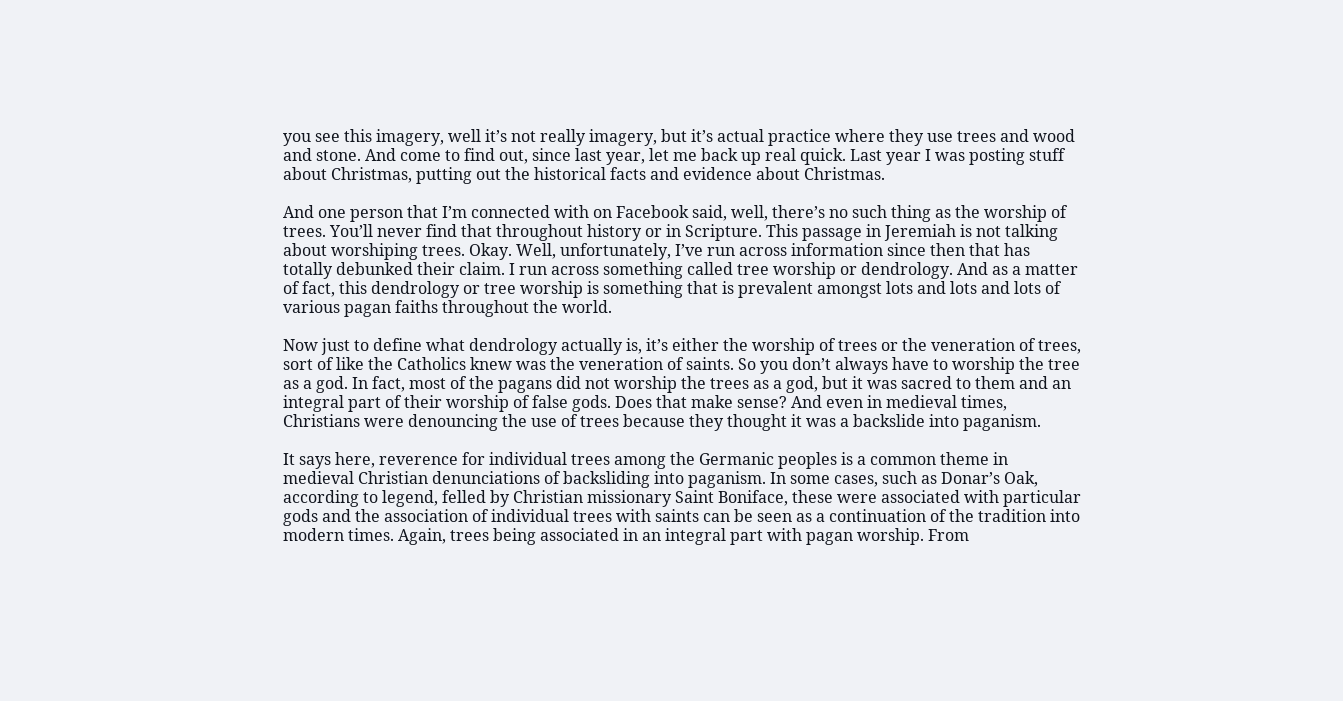you see this imagery, well it’s not really imagery, but it’s actual practice where they use trees and wood and stone. And come to find out, since last year, let me back up real quick. Last year I was posting stuff about Christmas, putting out the historical facts and evidence about Christmas.

And one person that I’m connected with on Facebook said, well, there’s no such thing as the worship of trees. You’ll never find that throughout history or in Scripture. This passage in Jeremiah is not talking about worshiping trees. Okay. Well, unfortunately, I’ve run across information since then that has totally debunked their claim. I run across something called tree worship or dendrology. And as a matter of fact, this dendrology or tree worship is something that is prevalent amongst lots and lots and lots of various pagan faiths throughout the world.

Now just to define what dendrology actually is, it’s either the worship of trees or the veneration of trees, sort of like the Catholics knew was the veneration of saints. So you don’t always have to worship the tree as a god. In fact, most of the pagans did not worship the trees as a god, but it was sacred to them and an integral part of their worship of false gods. Does that make sense? And even in medieval times, Christians were denouncing the use of trees because they thought it was a backslide into paganism.

It says here, reverence for individual trees among the Germanic peoples is a common theme in medieval Christian denunciations of backsliding into paganism. In some cases, such as Donar’s Oak, according to legend, felled by Christian missionary Saint Boniface, these were associated with particular gods and the association of individual trees with saints can be seen as a continuation of the tradition into modern times. Again, trees being associated in an integral part with pagan worship. From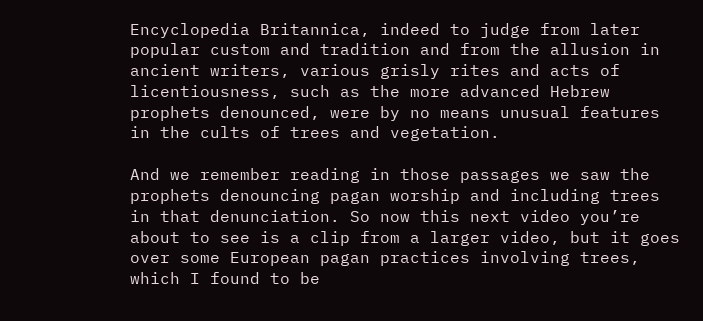Encyclopedia Britannica, indeed to judge from later popular custom and tradition and from the allusion in ancient writers, various grisly rites and acts of licentiousness, such as the more advanced Hebrew prophets denounced, were by no means unusual features in the cults of trees and vegetation.

And we remember reading in those passages we saw the prophets denouncing pagan worship and including trees in that denunciation. So now this next video you’re about to see is a clip from a larger video, but it goes over some European pagan practices involving trees, which I found to be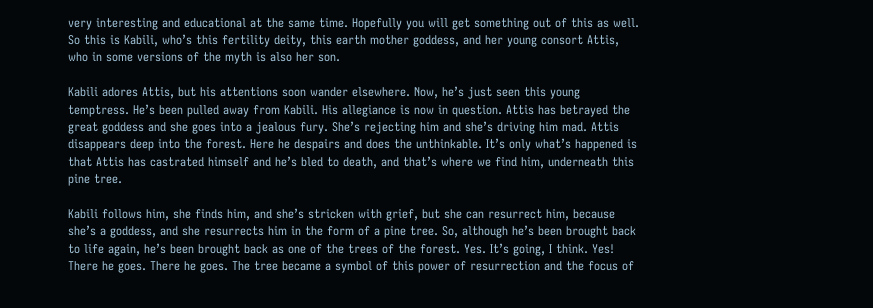very interesting and educational at the same time. Hopefully you will get something out of this as well. So this is Kabili, who’s this fertility deity, this earth mother goddess, and her young consort Attis, who in some versions of the myth is also her son.

Kabili adores Attis, but his attentions soon wander elsewhere. Now, he’s just seen this young temptress. He’s been pulled away from Kabili. His allegiance is now in question. Attis has betrayed the great goddess and she goes into a jealous fury. She’s rejecting him and she’s driving him mad. Attis disappears deep into the forest. Here he despairs and does the unthinkable. It’s only what’s happened is that Attis has castrated himself and he’s bled to death, and that’s where we find him, underneath this pine tree.

Kabili follows him, she finds him, and she’s stricken with grief, but she can resurrect him, because she’s a goddess, and she resurrects him in the form of a pine tree. So, although he’s been brought back to life again, he’s been brought back as one of the trees of the forest. Yes. It’s going, I think. Yes! There he goes. There he goes. The tree became a symbol of this power of resurrection and the focus of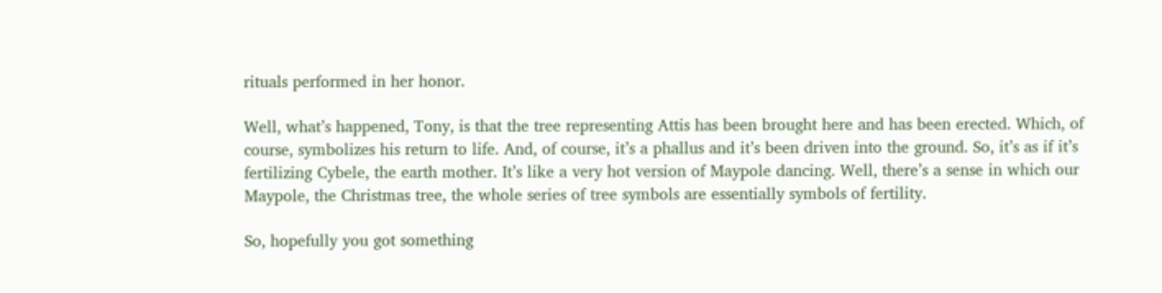rituals performed in her honor.

Well, what’s happened, Tony, is that the tree representing Attis has been brought here and has been erected. Which, of course, symbolizes his return to life. And, of course, it’s a phallus and it’s been driven into the ground. So, it’s as if it’s fertilizing Cybele, the earth mother. It’s like a very hot version of Maypole dancing. Well, there’s a sense in which our Maypole, the Christmas tree, the whole series of tree symbols are essentially symbols of fertility.

So, hopefully you got something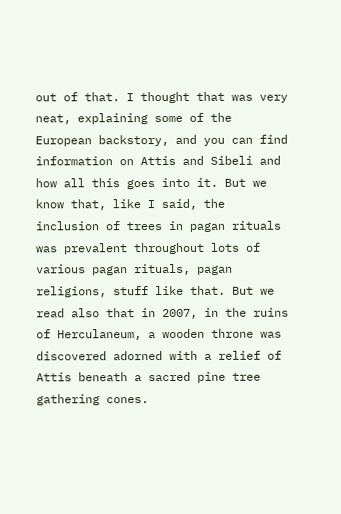out of that. I thought that was very neat, explaining some of the European backstory, and you can find information on Attis and Sibeli and how all this goes into it. But we know that, like I said, the inclusion of trees in pagan rituals was prevalent throughout lots of various pagan rituals, pagan religions, stuff like that. But we read also that in 2007, in the ruins of Herculaneum, a wooden throne was discovered adorned with a relief of Attis beneath a sacred pine tree gathering cones.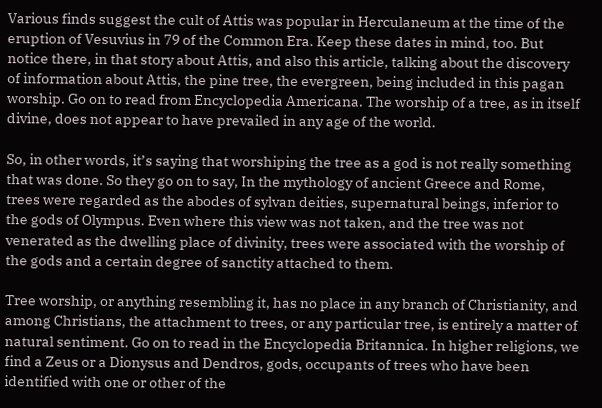Various finds suggest the cult of Attis was popular in Herculaneum at the time of the eruption of Vesuvius in 79 of the Common Era. Keep these dates in mind, too. But notice there, in that story about Attis, and also this article, talking about the discovery of information about Attis, the pine tree, the evergreen, being included in this pagan worship. Go on to read from Encyclopedia Americana. The worship of a tree, as in itself divine, does not appear to have prevailed in any age of the world.

So, in other words, it’s saying that worshiping the tree as a god is not really something that was done. So they go on to say, In the mythology of ancient Greece and Rome, trees were regarded as the abodes of sylvan deities, supernatural beings, inferior to the gods of Olympus. Even where this view was not taken, and the tree was not venerated as the dwelling place of divinity, trees were associated with the worship of the gods and a certain degree of sanctity attached to them.

Tree worship, or anything resembling it, has no place in any branch of Christianity, and among Christians, the attachment to trees, or any particular tree, is entirely a matter of natural sentiment. Go on to read in the Encyclopedia Britannica. In higher religions, we find a Zeus or a Dionysus and Dendros, gods, occupants of trees who have been identified with one or other of the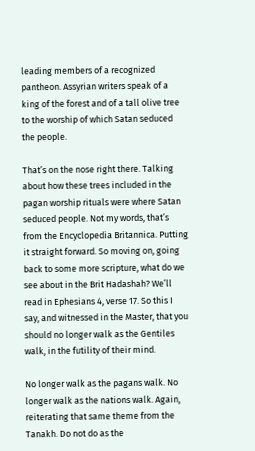leading members of a recognized pantheon. Assyrian writers speak of a king of the forest and of a tall olive tree to the worship of which Satan seduced the people.

That’s on the nose right there. Talking about how these trees included in the pagan worship rituals were where Satan seduced people. Not my words, that’s from the Encyclopedia Britannica. Putting it straight forward. So moving on, going back to some more scripture, what do we see about in the Brit Hadashah? We’ll read in Ephesians 4, verse 17. So this I say, and witnessed in the Master, that you should no longer walk as the Gentiles walk, in the futility of their mind.

No longer walk as the pagans walk. No longer walk as the nations walk. Again, reiterating that same theme from the Tanakh. Do not do as the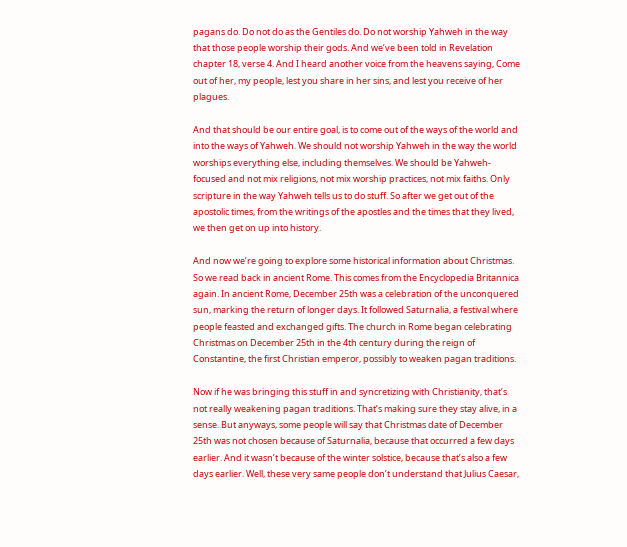pagans do. Do not do as the Gentiles do. Do not worship Yahweh in the way that those people worship their gods. And we’ve been told in Revelation chapter 18, verse 4. And I heard another voice from the heavens saying, Come out of her, my people, lest you share in her sins, and lest you receive of her plagues.

And that should be our entire goal, is to come out of the ways of the world and into the ways of Yahweh. We should not worship Yahweh in the way the world worships everything else, including themselves. We should be Yahweh-focused and not mix religions, not mix worship practices, not mix faiths. Only scripture in the way Yahweh tells us to do stuff. So after we get out of the apostolic times, from the writings of the apostles and the times that they lived, we then get on up into history.

And now we’re going to explore some historical information about Christmas. So we read back in ancient Rome. This comes from the Encyclopedia Britannica again. In ancient Rome, December 25th was a celebration of the unconquered sun, marking the return of longer days. It followed Saturnalia, a festival where people feasted and exchanged gifts. The church in Rome began celebrating Christmas on December 25th in the 4th century during the reign of Constantine, the first Christian emperor, possibly to weaken pagan traditions.

Now if he was bringing this stuff in and syncretizing with Christianity, that’s not really weakening pagan traditions. That’s making sure they stay alive, in a sense. But anyways, some people will say that Christmas date of December 25th was not chosen because of Saturnalia, because that occurred a few days earlier. And it wasn’t because of the winter solstice, because that’s also a few days earlier. Well, these very same people don’t understand that Julius Caesar,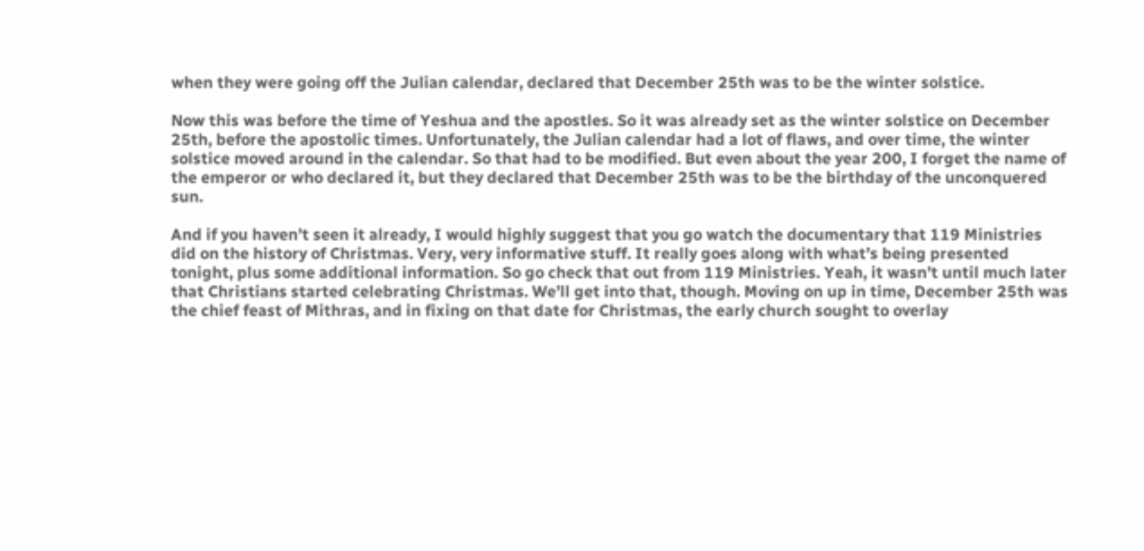when they were going off the Julian calendar, declared that December 25th was to be the winter solstice.

Now this was before the time of Yeshua and the apostles. So it was already set as the winter solstice on December 25th, before the apostolic times. Unfortunately, the Julian calendar had a lot of flaws, and over time, the winter solstice moved around in the calendar. So that had to be modified. But even about the year 200, I forget the name of the emperor or who declared it, but they declared that December 25th was to be the birthday of the unconquered sun.

And if you haven’t seen it already, I would highly suggest that you go watch the documentary that 119 Ministries did on the history of Christmas. Very, very informative stuff. It really goes along with what’s being presented tonight, plus some additional information. So go check that out from 119 Ministries. Yeah, it wasn’t until much later that Christians started celebrating Christmas. We’ll get into that, though. Moving on up in time, December 25th was the chief feast of Mithras, and in fixing on that date for Christmas, the early church sought to overlay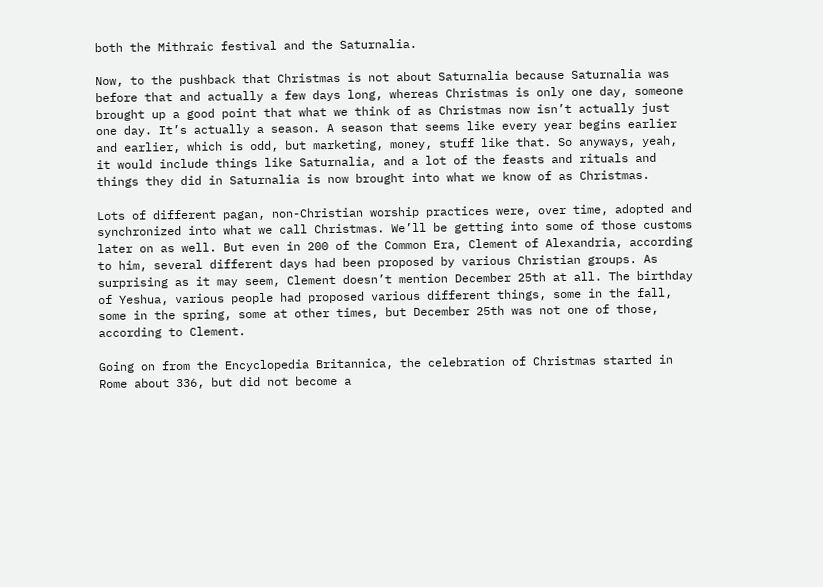both the Mithraic festival and the Saturnalia.

Now, to the pushback that Christmas is not about Saturnalia because Saturnalia was before that and actually a few days long, whereas Christmas is only one day, someone brought up a good point that what we think of as Christmas now isn’t actually just one day. It’s actually a season. A season that seems like every year begins earlier and earlier, which is odd, but marketing, money, stuff like that. So anyways, yeah, it would include things like Saturnalia, and a lot of the feasts and rituals and things they did in Saturnalia is now brought into what we know of as Christmas.

Lots of different pagan, non-Christian worship practices were, over time, adopted and synchronized into what we call Christmas. We’ll be getting into some of those customs later on as well. But even in 200 of the Common Era, Clement of Alexandria, according to him, several different days had been proposed by various Christian groups. As surprising as it may seem, Clement doesn’t mention December 25th at all. The birthday of Yeshua, various people had proposed various different things, some in the fall, some in the spring, some at other times, but December 25th was not one of those, according to Clement.

Going on from the Encyclopedia Britannica, the celebration of Christmas started in Rome about 336, but did not become a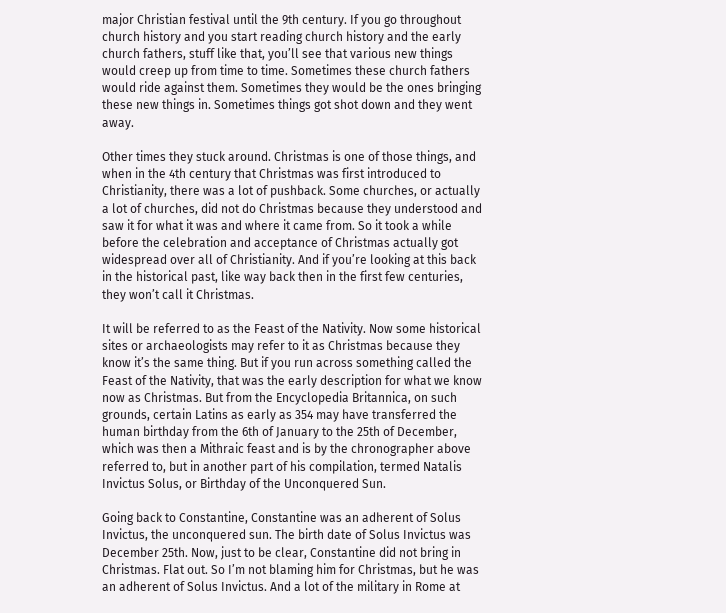major Christian festival until the 9th century. If you go throughout church history and you start reading church history and the early church fathers, stuff like that, you’ll see that various new things would creep up from time to time. Sometimes these church fathers would ride against them. Sometimes they would be the ones bringing these new things in. Sometimes things got shot down and they went away.

Other times they stuck around. Christmas is one of those things, and when in the 4th century that Christmas was first introduced to Christianity, there was a lot of pushback. Some churches, or actually a lot of churches, did not do Christmas because they understood and saw it for what it was and where it came from. So it took a while before the celebration and acceptance of Christmas actually got widespread over all of Christianity. And if you’re looking at this back in the historical past, like way back then in the first few centuries, they won’t call it Christmas.

It will be referred to as the Feast of the Nativity. Now some historical sites or archaeologists may refer to it as Christmas because they know it’s the same thing. But if you run across something called the Feast of the Nativity, that was the early description for what we know now as Christmas. But from the Encyclopedia Britannica, on such grounds, certain Latins as early as 354 may have transferred the human birthday from the 6th of January to the 25th of December, which was then a Mithraic feast and is by the chronographer above referred to, but in another part of his compilation, termed Natalis Invictus Solus, or Birthday of the Unconquered Sun.

Going back to Constantine, Constantine was an adherent of Solus Invictus, the unconquered sun. The birth date of Solus Invictus was December 25th. Now, just to be clear, Constantine did not bring in Christmas. Flat out. So I’m not blaming him for Christmas, but he was an adherent of Solus Invictus. And a lot of the military in Rome at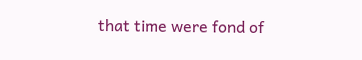that time were fond of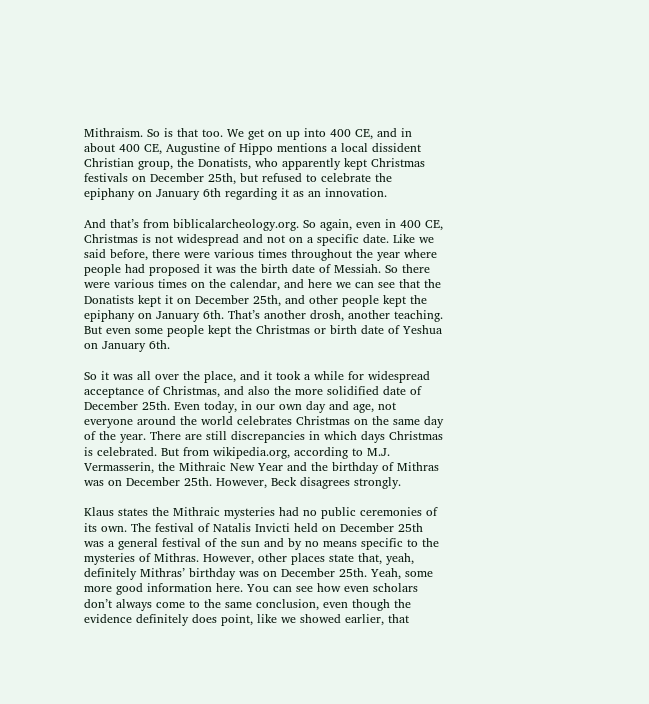Mithraism. So is that too. We get on up into 400 CE, and in about 400 CE, Augustine of Hippo mentions a local dissident Christian group, the Donatists, who apparently kept Christmas festivals on December 25th, but refused to celebrate the epiphany on January 6th regarding it as an innovation.

And that’s from biblicalarcheology.org. So again, even in 400 CE, Christmas is not widespread and not on a specific date. Like we said before, there were various times throughout the year where people had proposed it was the birth date of Messiah. So there were various times on the calendar, and here we can see that the Donatists kept it on December 25th, and other people kept the epiphany on January 6th. That’s another drosh, another teaching. But even some people kept the Christmas or birth date of Yeshua on January 6th.

So it was all over the place, and it took a while for widespread acceptance of Christmas, and also the more solidified date of December 25th. Even today, in our own day and age, not everyone around the world celebrates Christmas on the same day of the year. There are still discrepancies in which days Christmas is celebrated. But from wikipedia.org, according to M.J. Vermasserin, the Mithraic New Year and the birthday of Mithras was on December 25th. However, Beck disagrees strongly.

Klaus states the Mithraic mysteries had no public ceremonies of its own. The festival of Natalis Invicti held on December 25th was a general festival of the sun and by no means specific to the mysteries of Mithras. However, other places state that, yeah, definitely Mithras’ birthday was on December 25th. Yeah, some more good information here. You can see how even scholars don’t always come to the same conclusion, even though the evidence definitely does point, like we showed earlier, that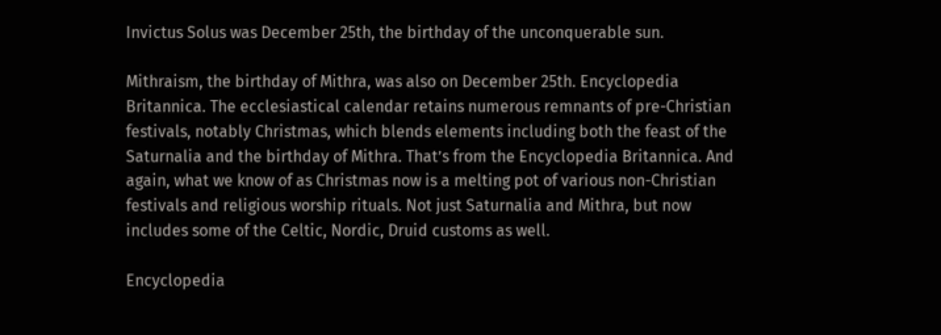Invictus Solus was December 25th, the birthday of the unconquerable sun.

Mithraism, the birthday of Mithra, was also on December 25th. Encyclopedia Britannica. The ecclesiastical calendar retains numerous remnants of pre-Christian festivals, notably Christmas, which blends elements including both the feast of the Saturnalia and the birthday of Mithra. That’s from the Encyclopedia Britannica. And again, what we know of as Christmas now is a melting pot of various non-Christian festivals and religious worship rituals. Not just Saturnalia and Mithra, but now includes some of the Celtic, Nordic, Druid customs as well.

Encyclopedia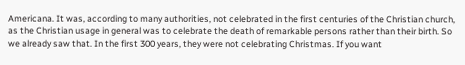Americana. It was, according to many authorities, not celebrated in the first centuries of the Christian church, as the Christian usage in general was to celebrate the death of remarkable persons rather than their birth. So we already saw that. In the first 300 years, they were not celebrating Christmas. If you want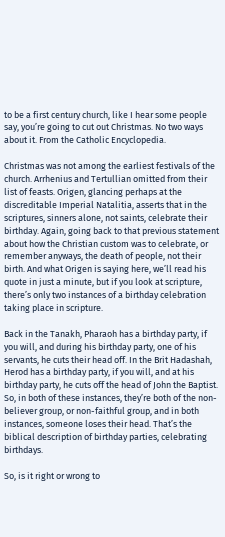to be a first century church, like I hear some people say, you’re going to cut out Christmas. No two ways about it. From the Catholic Encyclopedia.

Christmas was not among the earliest festivals of the church. Arrhenius and Tertullian omitted from their list of feasts. Origen, glancing perhaps at the discreditable Imperial Natalitia, asserts that in the scriptures, sinners alone, not saints, celebrate their birthday. Again, going back to that previous statement about how the Christian custom was to celebrate, or remember anyways, the death of people, not their birth. And what Origen is saying here, we’ll read his quote in just a minute, but if you look at scripture, there’s only two instances of a birthday celebration taking place in scripture.

Back in the Tanakh, Pharaoh has a birthday party, if you will, and during his birthday party, one of his servants, he cuts their head off. In the Brit Hadashah, Herod has a birthday party, if you will, and at his birthday party, he cuts off the head of John the Baptist. So, in both of these instances, they’re both of the non-believer group, or non-faithful group, and in both instances, someone loses their head. That’s the biblical description of birthday parties, celebrating birthdays.

So, is it right or wrong to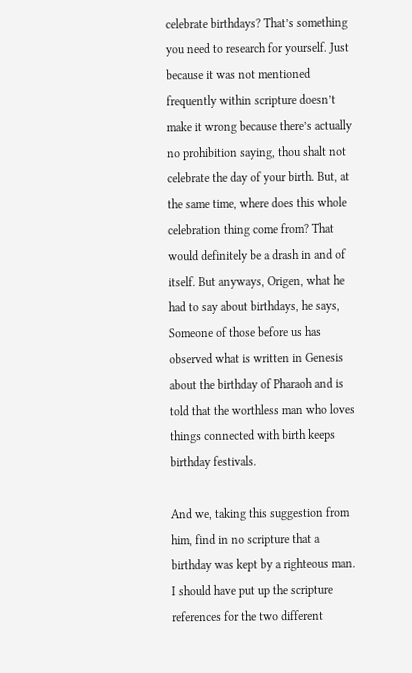celebrate birthdays? That’s something you need to research for yourself. Just because it was not mentioned frequently within scripture doesn’t make it wrong because there’s actually no prohibition saying, thou shalt not celebrate the day of your birth. But, at the same time, where does this whole celebration thing come from? That would definitely be a drash in and of itself. But anyways, Origen, what he had to say about birthdays, he says, Someone of those before us has observed what is written in Genesis about the birthday of Pharaoh and is told that the worthless man who loves things connected with birth keeps birthday festivals.

And we, taking this suggestion from him, find in no scripture that a birthday was kept by a righteous man. I should have put up the scripture references for the two different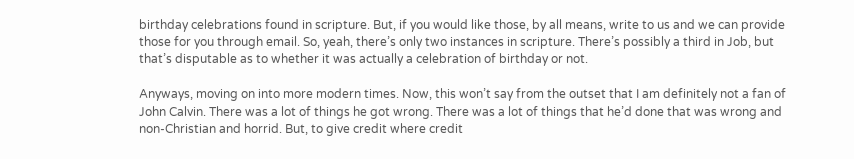birthday celebrations found in scripture. But, if you would like those, by all means, write to us and we can provide those for you through email. So, yeah, there’s only two instances in scripture. There’s possibly a third in Job, but that’s disputable as to whether it was actually a celebration of birthday or not.

Anyways, moving on into more modern times. Now, this won’t say from the outset that I am definitely not a fan of John Calvin. There was a lot of things he got wrong. There was a lot of things that he’d done that was wrong and non-Christian and horrid. But, to give credit where credit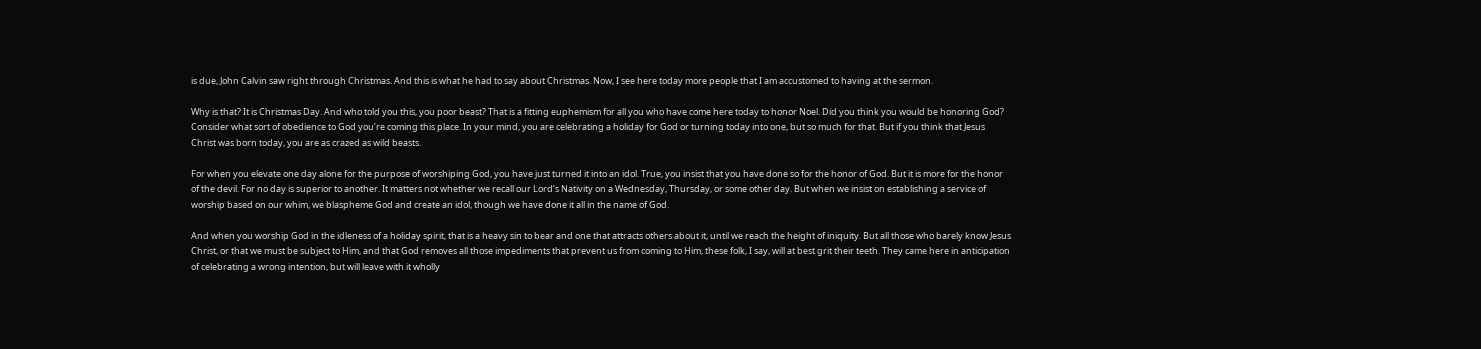is due, John Calvin saw right through Christmas. And this is what he had to say about Christmas. Now, I see here today more people that I am accustomed to having at the sermon.

Why is that? It is Christmas Day. And who told you this, you poor beast? That is a fitting euphemism for all you who have come here today to honor Noel. Did you think you would be honoring God? Consider what sort of obedience to God you’re coming this place. In your mind, you are celebrating a holiday for God or turning today into one, but so much for that. But if you think that Jesus Christ was born today, you are as crazed as wild beasts.

For when you elevate one day alone for the purpose of worshiping God, you have just turned it into an idol. True, you insist that you have done so for the honor of God. But it is more for the honor of the devil. For no day is superior to another. It matters not whether we recall our Lord’s Nativity on a Wednesday, Thursday, or some other day. But when we insist on establishing a service of worship based on our whim, we blaspheme God and create an idol, though we have done it all in the name of God.

And when you worship God in the idleness of a holiday spirit, that is a heavy sin to bear and one that attracts others about it, until we reach the height of iniquity. But all those who barely know Jesus Christ, or that we must be subject to Him, and that God removes all those impediments that prevent us from coming to Him, these folk, I say, will at best grit their teeth. They came here in anticipation of celebrating a wrong intention, but will leave with it wholly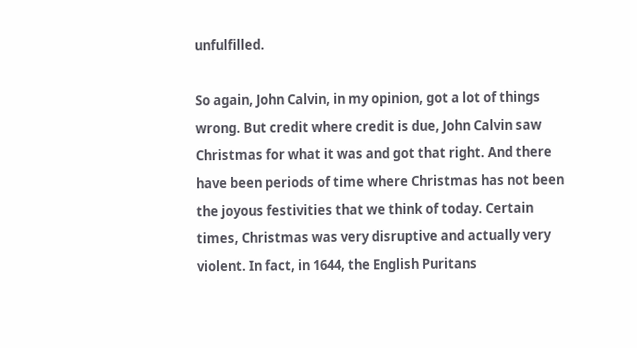unfulfilled.

So again, John Calvin, in my opinion, got a lot of things wrong. But credit where credit is due, John Calvin saw Christmas for what it was and got that right. And there have been periods of time where Christmas has not been the joyous festivities that we think of today. Certain times, Christmas was very disruptive and actually very violent. In fact, in 1644, the English Puritans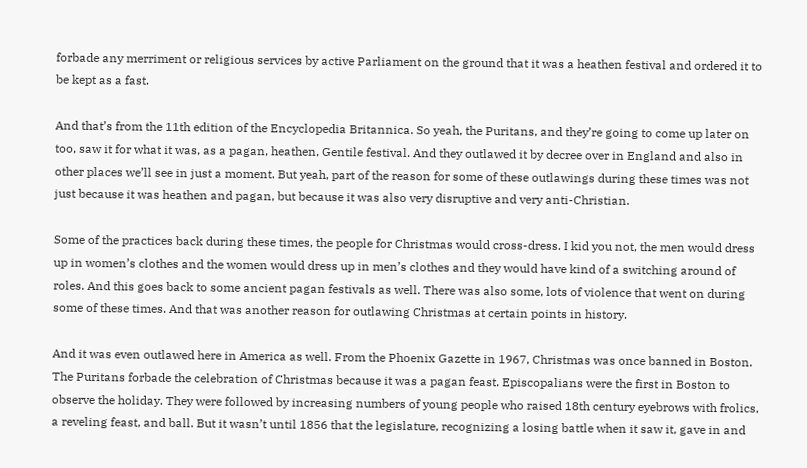forbade any merriment or religious services by active Parliament on the ground that it was a heathen festival and ordered it to be kept as a fast.

And that’s from the 11th edition of the Encyclopedia Britannica. So yeah, the Puritans, and they’re going to come up later on too, saw it for what it was, as a pagan, heathen, Gentile festival. And they outlawed it by decree over in England and also in other places we’ll see in just a moment. But yeah, part of the reason for some of these outlawings during these times was not just because it was heathen and pagan, but because it was also very disruptive and very anti-Christian.

Some of the practices back during these times, the people for Christmas would cross-dress. I kid you not, the men would dress up in women’s clothes and the women would dress up in men’s clothes and they would have kind of a switching around of roles. And this goes back to some ancient pagan festivals as well. There was also some, lots of violence that went on during some of these times. And that was another reason for outlawing Christmas at certain points in history.

And it was even outlawed here in America as well. From the Phoenix Gazette in 1967, Christmas was once banned in Boston. The Puritans forbade the celebration of Christmas because it was a pagan feast. Episcopalians were the first in Boston to observe the holiday. They were followed by increasing numbers of young people who raised 18th century eyebrows with frolics, a reveling feast, and ball. But it wasn’t until 1856 that the legislature, recognizing a losing battle when it saw it, gave in and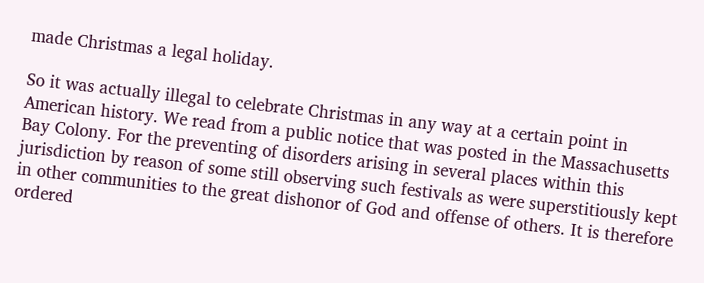made Christmas a legal holiday.

So it was actually illegal to celebrate Christmas in any way at a certain point in American history. We read from a public notice that was posted in the Massachusetts Bay Colony. For the preventing of disorders arising in several places within this jurisdiction by reason of some still observing such festivals as were superstitiously kept in other communities to the great dishonor of God and offense of others. It is therefore ordered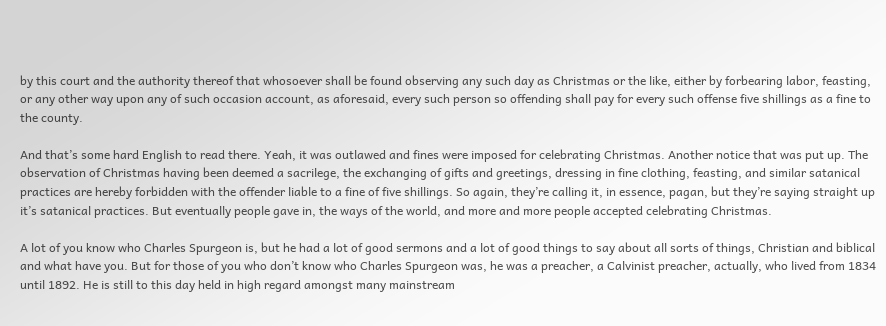by this court and the authority thereof that whosoever shall be found observing any such day as Christmas or the like, either by forbearing labor, feasting, or any other way upon any of such occasion account, as aforesaid, every such person so offending shall pay for every such offense five shillings as a fine to the county.

And that’s some hard English to read there. Yeah, it was outlawed and fines were imposed for celebrating Christmas. Another notice that was put up. The observation of Christmas having been deemed a sacrilege, the exchanging of gifts and greetings, dressing in fine clothing, feasting, and similar satanical practices are hereby forbidden with the offender liable to a fine of five shillings. So again, they’re calling it, in essence, pagan, but they’re saying straight up it’s satanical practices. But eventually people gave in, the ways of the world, and more and more people accepted celebrating Christmas.

A lot of you know who Charles Spurgeon is, but he had a lot of good sermons and a lot of good things to say about all sorts of things, Christian and biblical and what have you. But for those of you who don’t know who Charles Spurgeon was, he was a preacher, a Calvinist preacher, actually, who lived from 1834 until 1892. He is still to this day held in high regard amongst many mainstream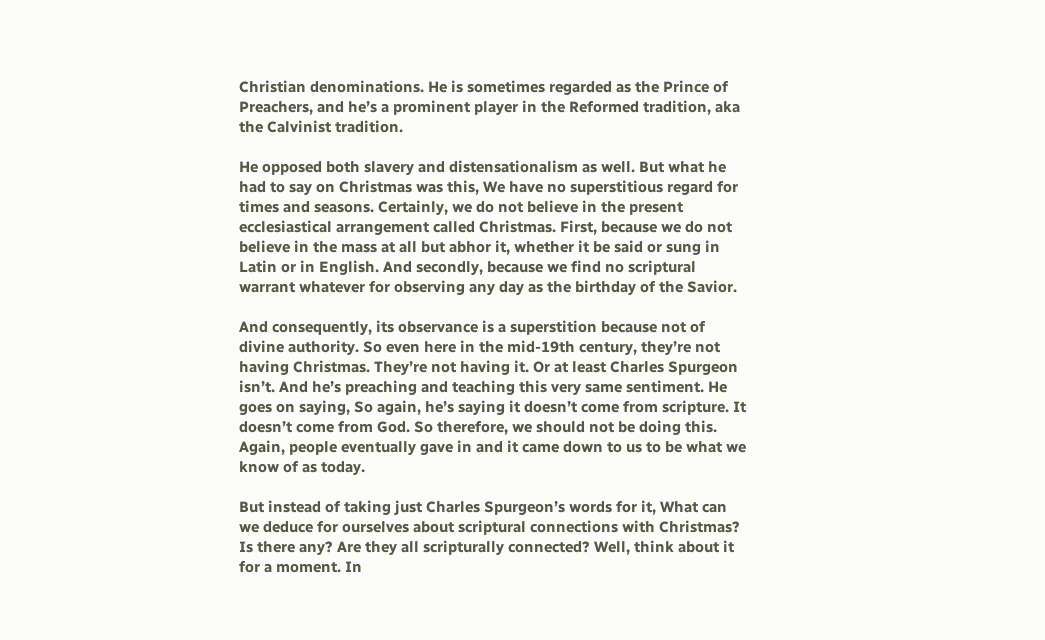Christian denominations. He is sometimes regarded as the Prince of Preachers, and he’s a prominent player in the Reformed tradition, aka the Calvinist tradition.

He opposed both slavery and distensationalism as well. But what he had to say on Christmas was this, We have no superstitious regard for times and seasons. Certainly, we do not believe in the present ecclesiastical arrangement called Christmas. First, because we do not believe in the mass at all but abhor it, whether it be said or sung in Latin or in English. And secondly, because we find no scriptural warrant whatever for observing any day as the birthday of the Savior.

And consequently, its observance is a superstition because not of divine authority. So even here in the mid-19th century, they’re not having Christmas. They’re not having it. Or at least Charles Spurgeon isn’t. And he’s preaching and teaching this very same sentiment. He goes on saying, So again, he’s saying it doesn’t come from scripture. It doesn’t come from God. So therefore, we should not be doing this. Again, people eventually gave in and it came down to us to be what we know of as today.

But instead of taking just Charles Spurgeon’s words for it, What can we deduce for ourselves about scriptural connections with Christmas? Is there any? Are they all scripturally connected? Well, think about it for a moment. In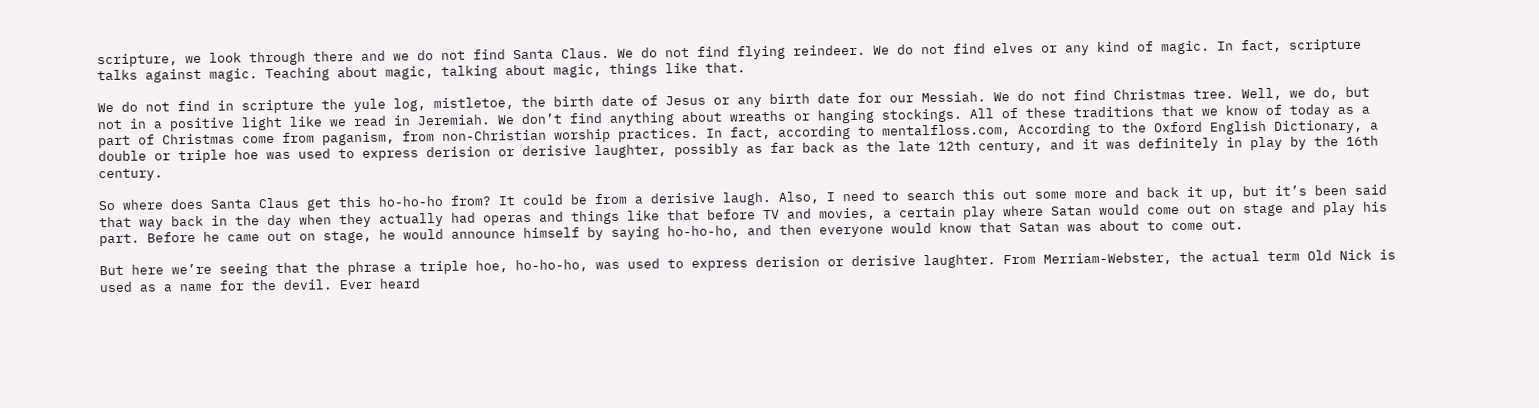scripture, we look through there and we do not find Santa Claus. We do not find flying reindeer. We do not find elves or any kind of magic. In fact, scripture talks against magic. Teaching about magic, talking about magic, things like that.

We do not find in scripture the yule log, mistletoe, the birth date of Jesus or any birth date for our Messiah. We do not find Christmas tree. Well, we do, but not in a positive light like we read in Jeremiah. We don’t find anything about wreaths or hanging stockings. All of these traditions that we know of today as a part of Christmas come from paganism, from non-Christian worship practices. In fact, according to mentalfloss.com, According to the Oxford English Dictionary, a double or triple hoe was used to express derision or derisive laughter, possibly as far back as the late 12th century, and it was definitely in play by the 16th century.

So where does Santa Claus get this ho-ho-ho from? It could be from a derisive laugh. Also, I need to search this out some more and back it up, but it’s been said that way back in the day when they actually had operas and things like that before TV and movies, a certain play where Satan would come out on stage and play his part. Before he came out on stage, he would announce himself by saying ho-ho-ho, and then everyone would know that Satan was about to come out.

But here we’re seeing that the phrase a triple hoe, ho-ho-ho, was used to express derision or derisive laughter. From Merriam-Webster, the actual term Old Nick is used as a name for the devil. Ever heard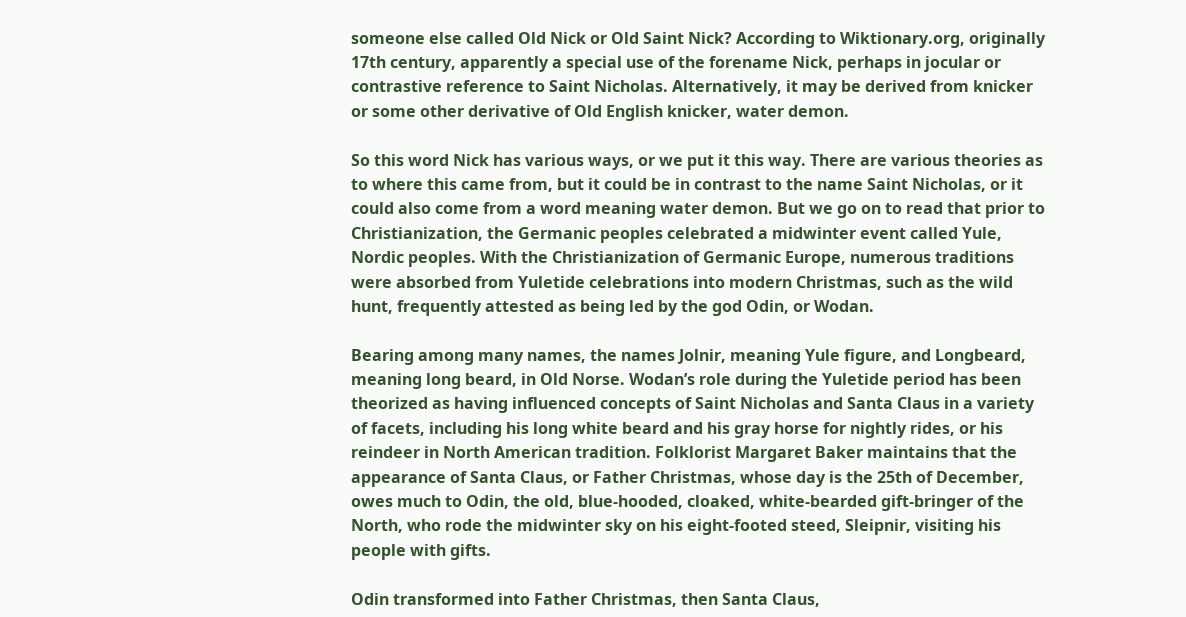someone else called Old Nick or Old Saint Nick? According to Wiktionary.org, originally 17th century, apparently a special use of the forename Nick, perhaps in jocular or contrastive reference to Saint Nicholas. Alternatively, it may be derived from knicker or some other derivative of Old English knicker, water demon.

So this word Nick has various ways, or we put it this way. There are various theories as to where this came from, but it could be in contrast to the name Saint Nicholas, or it could also come from a word meaning water demon. But we go on to read that prior to Christianization, the Germanic peoples celebrated a midwinter event called Yule, Nordic peoples. With the Christianization of Germanic Europe, numerous traditions were absorbed from Yuletide celebrations into modern Christmas, such as the wild hunt, frequently attested as being led by the god Odin, or Wodan.

Bearing among many names, the names Jolnir, meaning Yule figure, and Longbeard, meaning long beard, in Old Norse. Wodan’s role during the Yuletide period has been theorized as having influenced concepts of Saint Nicholas and Santa Claus in a variety of facets, including his long white beard and his gray horse for nightly rides, or his reindeer in North American tradition. Folklorist Margaret Baker maintains that the appearance of Santa Claus, or Father Christmas, whose day is the 25th of December, owes much to Odin, the old, blue-hooded, cloaked, white-bearded gift-bringer of the North, who rode the midwinter sky on his eight-footed steed, Sleipnir, visiting his people with gifts.

Odin transformed into Father Christmas, then Santa Claus,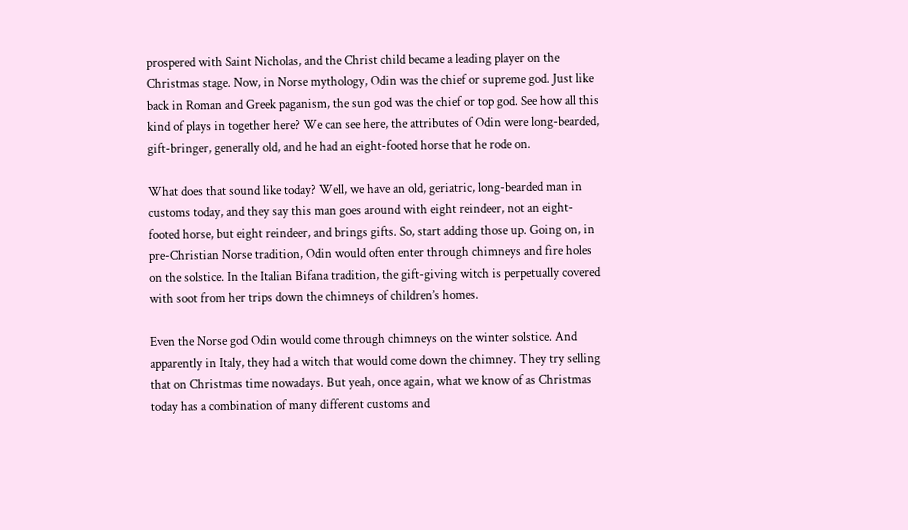prospered with Saint Nicholas, and the Christ child became a leading player on the Christmas stage. Now, in Norse mythology, Odin was the chief or supreme god. Just like back in Roman and Greek paganism, the sun god was the chief or top god. See how all this kind of plays in together here? We can see here, the attributes of Odin were long-bearded, gift-bringer, generally old, and he had an eight-footed horse that he rode on.

What does that sound like today? Well, we have an old, geriatric, long-bearded man in customs today, and they say this man goes around with eight reindeer, not an eight-footed horse, but eight reindeer, and brings gifts. So, start adding those up. Going on, in pre-Christian Norse tradition, Odin would often enter through chimneys and fire holes on the solstice. In the Italian Bifana tradition, the gift-giving witch is perpetually covered with soot from her trips down the chimneys of children’s homes.

Even the Norse god Odin would come through chimneys on the winter solstice. And apparently in Italy, they had a witch that would come down the chimney. They try selling that on Christmas time nowadays. But yeah, once again, what we know of as Christmas today has a combination of many different customs and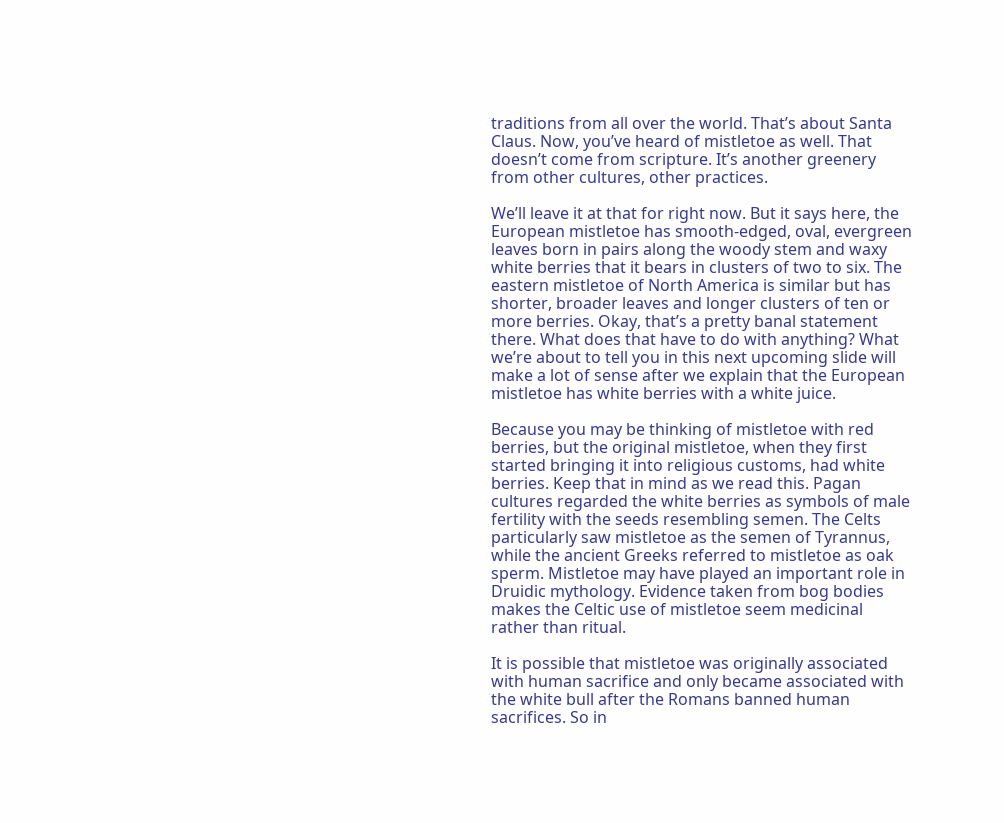traditions from all over the world. That’s about Santa Claus. Now, you’ve heard of mistletoe as well. That doesn’t come from scripture. It’s another greenery from other cultures, other practices.

We’ll leave it at that for right now. But it says here, the European mistletoe has smooth-edged, oval, evergreen leaves born in pairs along the woody stem and waxy white berries that it bears in clusters of two to six. The eastern mistletoe of North America is similar but has shorter, broader leaves and longer clusters of ten or more berries. Okay, that’s a pretty banal statement there. What does that have to do with anything? What we’re about to tell you in this next upcoming slide will make a lot of sense after we explain that the European mistletoe has white berries with a white juice.

Because you may be thinking of mistletoe with red berries, but the original mistletoe, when they first started bringing it into religious customs, had white berries. Keep that in mind as we read this. Pagan cultures regarded the white berries as symbols of male fertility with the seeds resembling semen. The Celts particularly saw mistletoe as the semen of Tyrannus, while the ancient Greeks referred to mistletoe as oak sperm. Mistletoe may have played an important role in Druidic mythology. Evidence taken from bog bodies makes the Celtic use of mistletoe seem medicinal rather than ritual.

It is possible that mistletoe was originally associated with human sacrifice and only became associated with the white bull after the Romans banned human sacrifices. So in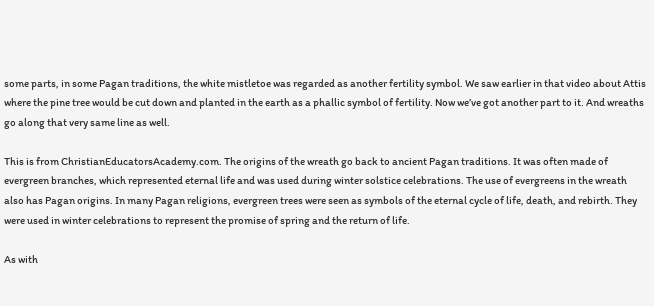some parts, in some Pagan traditions, the white mistletoe was regarded as another fertility symbol. We saw earlier in that video about Attis where the pine tree would be cut down and planted in the earth as a phallic symbol of fertility. Now we’ve got another part to it. And wreaths go along that very same line as well.

This is from ChristianEducatorsAcademy.com. The origins of the wreath go back to ancient Pagan traditions. It was often made of evergreen branches, which represented eternal life and was used during winter solstice celebrations. The use of evergreens in the wreath also has Pagan origins. In many Pagan religions, evergreen trees were seen as symbols of the eternal cycle of life, death, and rebirth. They were used in winter celebrations to represent the promise of spring and the return of life.

As with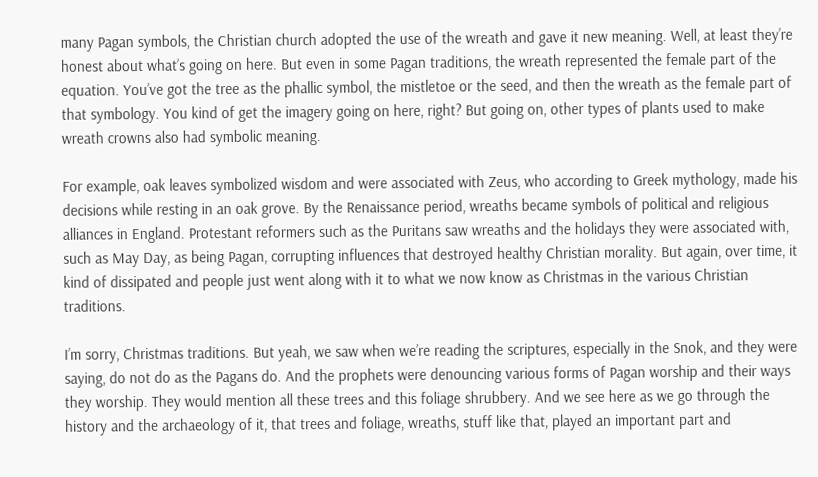many Pagan symbols, the Christian church adopted the use of the wreath and gave it new meaning. Well, at least they’re honest about what’s going on here. But even in some Pagan traditions, the wreath represented the female part of the equation. You’ve got the tree as the phallic symbol, the mistletoe or the seed, and then the wreath as the female part of that symbology. You kind of get the imagery going on here, right? But going on, other types of plants used to make wreath crowns also had symbolic meaning.

For example, oak leaves symbolized wisdom and were associated with Zeus, who according to Greek mythology, made his decisions while resting in an oak grove. By the Renaissance period, wreaths became symbols of political and religious alliances in England. Protestant reformers such as the Puritans saw wreaths and the holidays they were associated with, such as May Day, as being Pagan, corrupting influences that destroyed healthy Christian morality. But again, over time, it kind of dissipated and people just went along with it to what we now know as Christmas in the various Christian traditions.

I’m sorry, Christmas traditions. But yeah, we saw when we’re reading the scriptures, especially in the Snok, and they were saying, do not do as the Pagans do. And the prophets were denouncing various forms of Pagan worship and their ways they worship. They would mention all these trees and this foliage shrubbery. And we see here as we go through the history and the archaeology of it, that trees and foliage, wreaths, stuff like that, played an important part and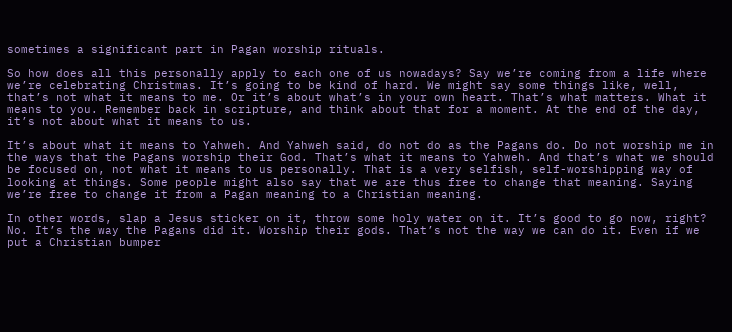sometimes a significant part in Pagan worship rituals.

So how does all this personally apply to each one of us nowadays? Say we’re coming from a life where we’re celebrating Christmas. It’s going to be kind of hard. We might say some things like, well, that’s not what it means to me. Or it’s about what’s in your own heart. That’s what matters. What it means to you. Remember back in scripture, and think about that for a moment. At the end of the day, it’s not about what it means to us.

It’s about what it means to Yahweh. And Yahweh said, do not do as the Pagans do. Do not worship me in the ways that the Pagans worship their God. That’s what it means to Yahweh. And that’s what we should be focused on, not what it means to us personally. That is a very selfish, self-worshipping way of looking at things. Some people might also say that we are thus free to change that meaning. Saying we’re free to change it from a Pagan meaning to a Christian meaning.

In other words, slap a Jesus sticker on it, throw some holy water on it. It’s good to go now, right? No. It’s the way the Pagans did it. Worship their gods. That’s not the way we can do it. Even if we put a Christian bumper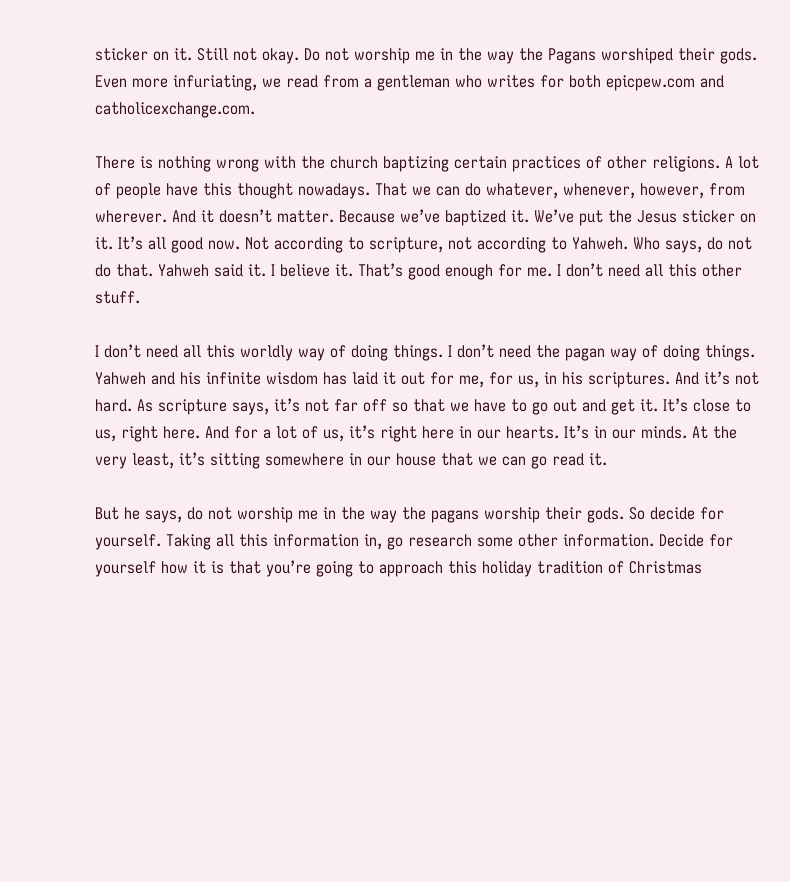sticker on it. Still not okay. Do not worship me in the way the Pagans worshiped their gods. Even more infuriating, we read from a gentleman who writes for both epicpew.com and catholicexchange.com.

There is nothing wrong with the church baptizing certain practices of other religions. A lot of people have this thought nowadays. That we can do whatever, whenever, however, from wherever. And it doesn’t matter. Because we’ve baptized it. We’ve put the Jesus sticker on it. It’s all good now. Not according to scripture, not according to Yahweh. Who says, do not do that. Yahweh said it. I believe it. That’s good enough for me. I don’t need all this other stuff.

I don’t need all this worldly way of doing things. I don’t need the pagan way of doing things. Yahweh and his infinite wisdom has laid it out for me, for us, in his scriptures. And it’s not hard. As scripture says, it’s not far off so that we have to go out and get it. It’s close to us, right here. And for a lot of us, it’s right here in our hearts. It’s in our minds. At the very least, it’s sitting somewhere in our house that we can go read it.

But he says, do not worship me in the way the pagans worship their gods. So decide for yourself. Taking all this information in, go research some other information. Decide for yourself how it is that you’re going to approach this holiday tradition of Christmas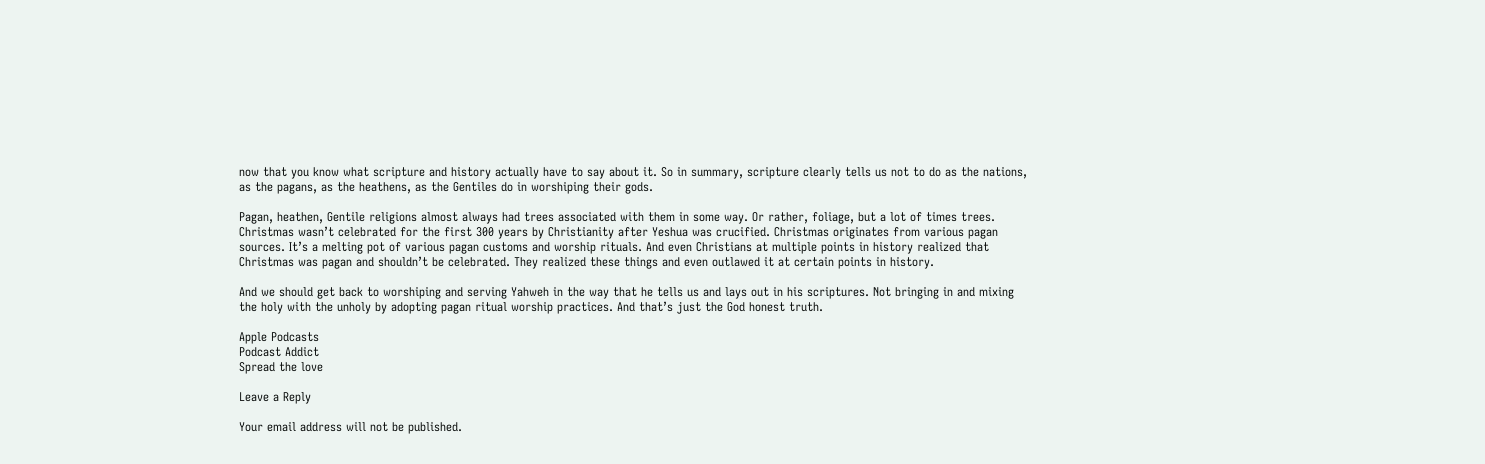now that you know what scripture and history actually have to say about it. So in summary, scripture clearly tells us not to do as the nations, as the pagans, as the heathens, as the Gentiles do in worshiping their gods.

Pagan, heathen, Gentile religions almost always had trees associated with them in some way. Or rather, foliage, but a lot of times trees. Christmas wasn’t celebrated for the first 300 years by Christianity after Yeshua was crucified. Christmas originates from various pagan sources. It’s a melting pot of various pagan customs and worship rituals. And even Christians at multiple points in history realized that Christmas was pagan and shouldn’t be celebrated. They realized these things and even outlawed it at certain points in history.

And we should get back to worshiping and serving Yahweh in the way that he tells us and lays out in his scriptures. Not bringing in and mixing the holy with the unholy by adopting pagan ritual worship practices. And that’s just the God honest truth.

Apple Podcasts
Podcast Addict
Spread the love

Leave a Reply

Your email address will not be published.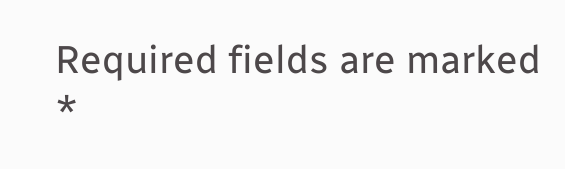Required fields are marked *